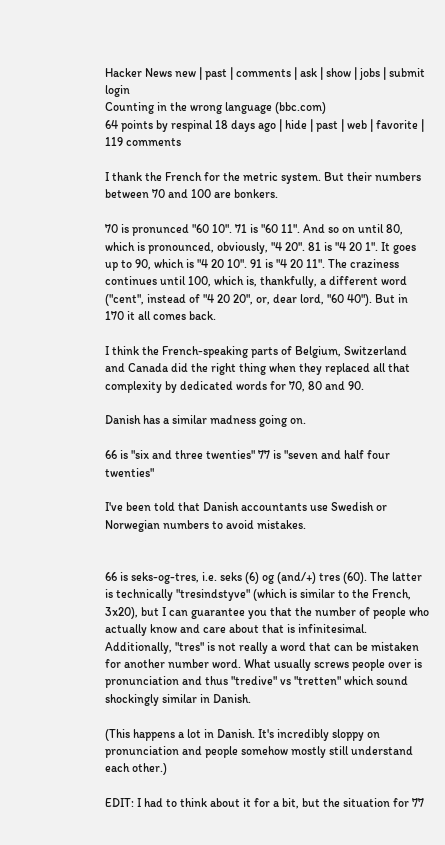Hacker News new | past | comments | ask | show | jobs | submit login
Counting in the wrong language (bbc.com)
64 points by respinal 18 days ago | hide | past | web | favorite | 119 comments

I thank the French for the metric system. But their numbers between 70 and 100 are bonkers.

70 is pronunced "60 10". 71 is "60 11". And so on until 80, which is pronounced, obviously, "4 20". 81 is "4 20 1". It goes up to 90, which is "4 20 10". 91 is "4 20 11". The craziness continues until 100, which is, thankfully, a different word ("cent", instead of "4 20 20", or, dear lord, "60 40"). But in 170 it all comes back.

I think the French-speaking parts of Belgium, Switzerland and Canada did the right thing when they replaced all that complexity by dedicated words for 70, 80 and 90.

Danish has a similar madness going on.

66 is "six and three twenties" 77 is "seven and half four twenties"

I've been told that Danish accountants use Swedish or Norwegian numbers to avoid mistakes.


66 is seks-og-tres, i.e. seks (6) og (and/+) tres (60). The latter is technically "tresindstyve" (which is similar to the French, 3x20), but I can guarantee you that the number of people who actually know and care about that is infinitesimal. Additionally, "tres" is not really a word that can be mistaken for another number word. What usually screws people over is pronunciation and thus "tredive" vs "tretten" which sound shockingly similar in Danish.

(This happens a lot in Danish. It's incredibly sloppy on pronunciation and people somehow mostly still understand each other.)

EDIT: I had to think about it for a bit, but the situation for 77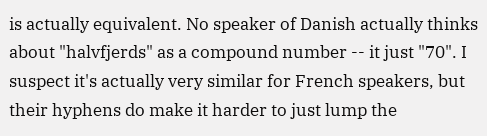is actually equivalent. No speaker of Danish actually thinks about "halvfjerds" as a compound number -- it just "70". I suspect it's actually very similar for French speakers, but their hyphens do make it harder to just lump the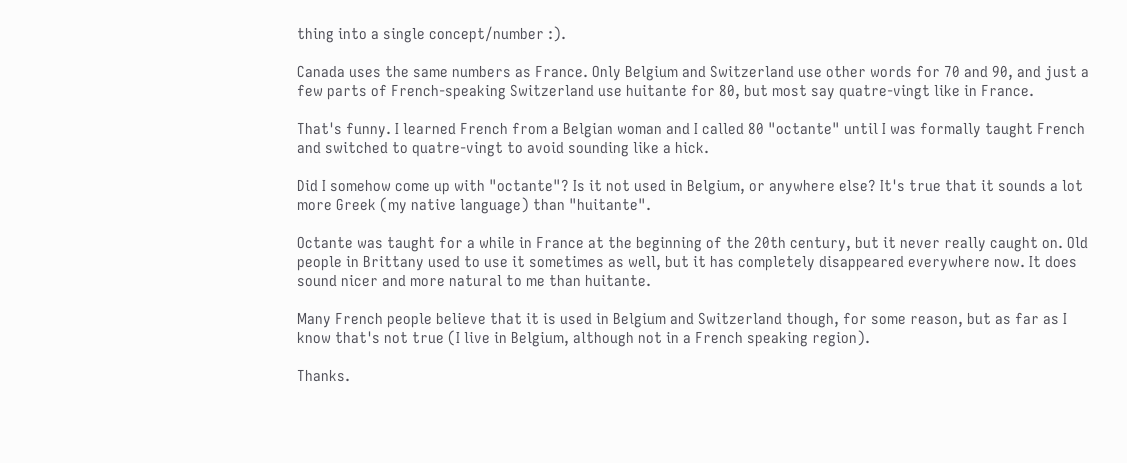thing into a single concept/number :).

Canada uses the same numbers as France. Only Belgium and Switzerland use other words for 70 and 90, and just a few parts of French-speaking Switzerland use huitante for 80, but most say quatre-vingt like in France.

That's funny. I learned French from a Belgian woman and I called 80 "octante" until I was formally taught French and switched to quatre-vingt to avoid sounding like a hick.

Did I somehow come up with "octante"? Is it not used in Belgium, or anywhere else? It's true that it sounds a lot more Greek (my native language) than "huitante".

Octante was taught for a while in France at the beginning of the 20th century, but it never really caught on. Old people in Brittany used to use it sometimes as well, but it has completely disappeared everywhere now. It does sound nicer and more natural to me than huitante.

Many French people believe that it is used in Belgium and Switzerland though, for some reason, but as far as I know that's not true (I live in Belgium, although not in a French speaking region).

Thanks.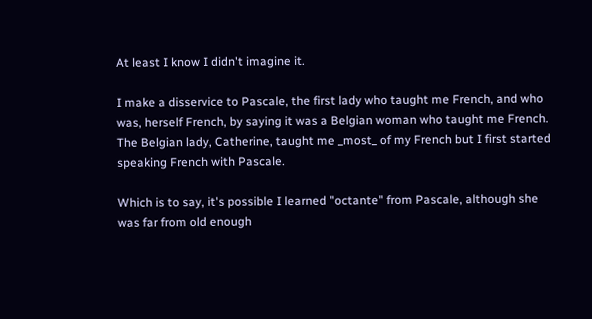At least I know I didn't imagine it.

I make a disservice to Pascale, the first lady who taught me French, and who was, herself French, by saying it was a Belgian woman who taught me French. The Belgian lady, Catherine, taught me _most_ of my French but I first started speaking French with Pascale.

Which is to say, it's possible I learned "octante" from Pascale, although she was far from old enough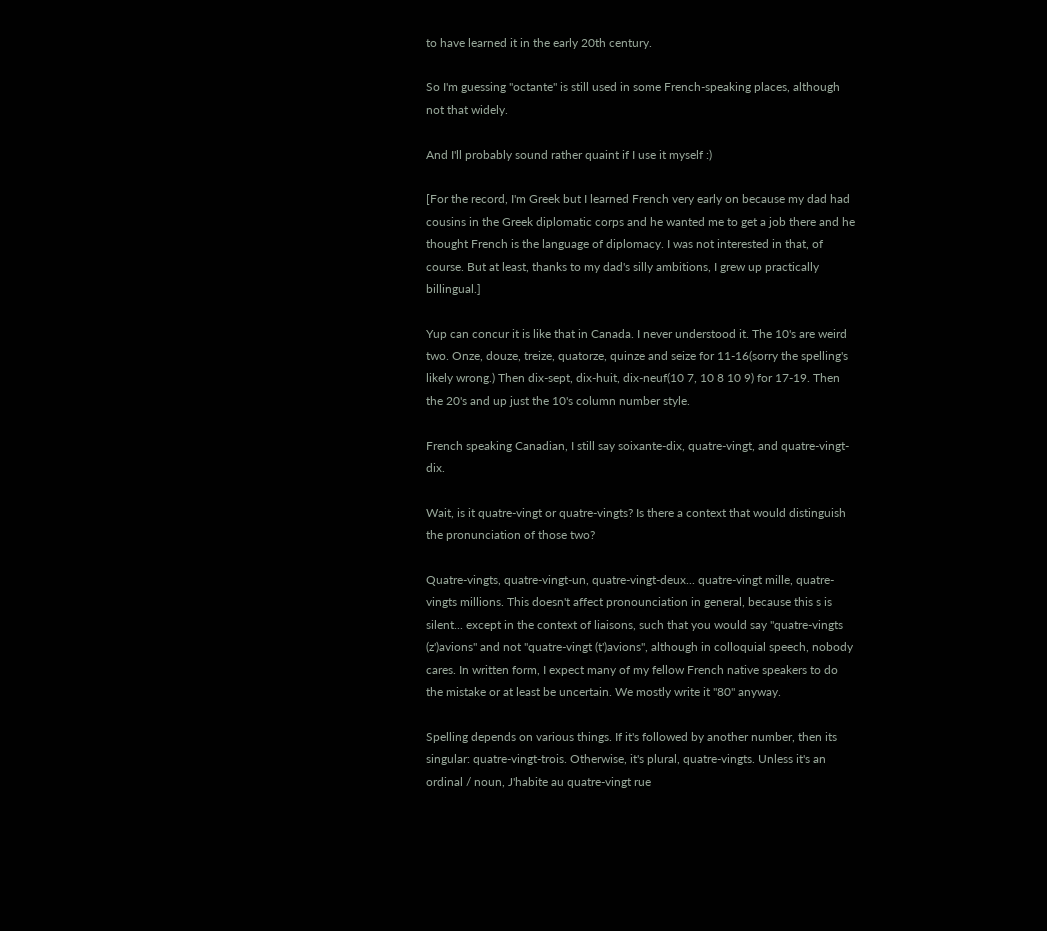to have learned it in the early 20th century.

So I'm guessing "octante" is still used in some French-speaking places, although not that widely.

And I'll probably sound rather quaint if I use it myself :)

[For the record, I'm Greek but I learned French very early on because my dad had cousins in the Greek diplomatic corps and he wanted me to get a job there and he thought French is the language of diplomacy. I was not interested in that, of course. But at least, thanks to my dad's silly ambitions, I grew up practically billingual.]

Yup can concur it is like that in Canada. I never understood it. The 10's are weird two. Onze, douze, treize, quatorze, quinze and seize for 11-16(sorry the spelling's likely wrong.) Then dix-sept, dix-huit, dix-neuf(10 7, 10 8 10 9) for 17-19. Then the 20's and up just the 10's column number style.

French speaking Canadian, I still say soixante-dix, quatre-vingt, and quatre-vingt-dix.

Wait, is it quatre-vingt or quatre-vingts? Is there a context that would distinguish the pronunciation of those two?

Quatre-vingts, quatre-vingt-un, quatre-vingt-deux... quatre-vingt mille, quatre-vingts millions. This doesn't affect pronounciation in general, because this s is silent... except in the context of liaisons, such that you would say "quatre-vingts (z')avions" and not "quatre-vingt (t')avions", although in colloquial speech, nobody cares. In written form, I expect many of my fellow French native speakers to do the mistake or at least be uncertain. We mostly write it "80" anyway.

Spelling depends on various things. If it's followed by another number, then its singular: quatre-vingt-trois. Otherwise, it's plural, quatre-vingts. Unless it's an ordinal / noun, J'habite au quatre-vingt rue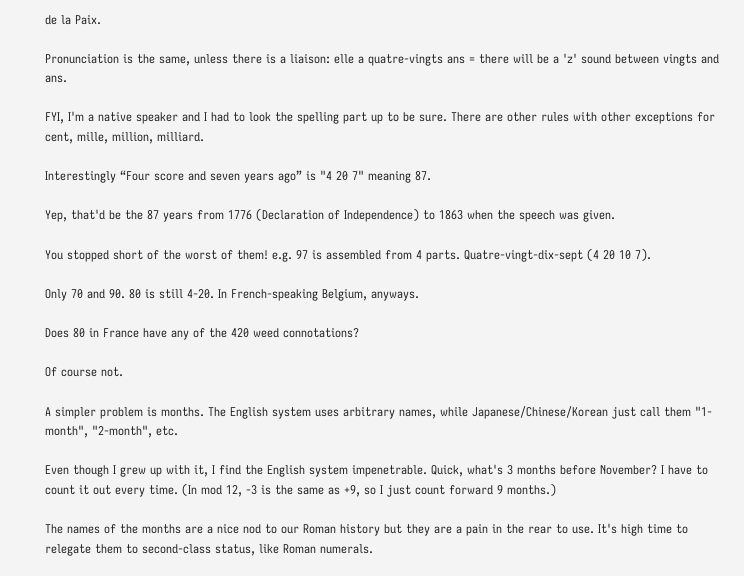de la Paix.

Pronunciation is the same, unless there is a liaison: elle a quatre-vingts ans = there will be a 'z' sound between vingts and ans.

FYI, I'm a native speaker and I had to look the spelling part up to be sure. There are other rules with other exceptions for cent, mille, million, milliard.

Interestingly “Four score and seven years ago” is "4 20 7" meaning 87.

Yep, that'd be the 87 years from 1776 (Declaration of Independence) to 1863 when the speech was given.

You stopped short of the worst of them! e.g. 97 is assembled from 4 parts. Quatre-vingt-dix-sept (4 20 10 7).

Only 70 and 90. 80 is still 4-20. In French-speaking Belgium, anyways.

Does 80 in France have any of the 420 weed connotations?

Of course not.

A simpler problem is months. The English system uses arbitrary names, while Japanese/Chinese/Korean just call them "1-month", "2-month", etc.

Even though I grew up with it, I find the English system impenetrable. Quick, what's 3 months before November? I have to count it out every time. (In mod 12, -3 is the same as +9, so I just count forward 9 months.)

The names of the months are a nice nod to our Roman history but they are a pain in the rear to use. It's high time to relegate them to second-class status, like Roman numerals.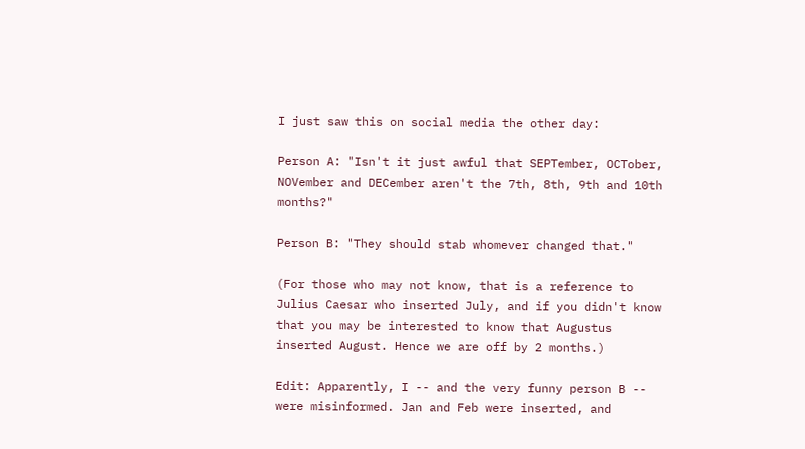I just saw this on social media the other day:

Person A: "Isn't it just awful that SEPTember, OCTober, NOVember and DECember aren't the 7th, 8th, 9th and 10th months?"

Person B: "They should stab whomever changed that."

(For those who may not know, that is a reference to Julius Caesar who inserted July, and if you didn't know that you may be interested to know that Augustus inserted August. Hence we are off by 2 months.)

Edit: Apparently, I -- and the very funny person B -- were misinformed. Jan and Feb were inserted, and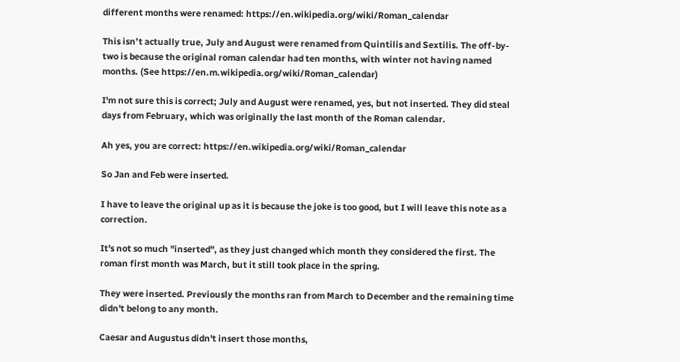different months were renamed: https://en.wikipedia.org/wiki/Roman_calendar

This isn’t actually true, July and August were renamed from Quintilis and Sextilis. The off-by-two is because the original roman calendar had ten months, with winter not having named months. (See https://en.m.wikipedia.org/wiki/Roman_calendar)

I'm not sure this is correct; July and August were renamed, yes, but not inserted. They did steal days from February, which was originally the last month of the Roman calendar.

Ah yes, you are correct: https://en.wikipedia.org/wiki/Roman_calendar

So Jan and Feb were inserted.

I have to leave the original up as it is because the joke is too good, but I will leave this note as a correction.

It's not so much "inserted", as they just changed which month they considered the first. The roman first month was March, but it still took place in the spring.

They were inserted. Previously the months ran from March to December and the remaining time didn't belong to any month.

Caesar and Augustus didn't insert those months,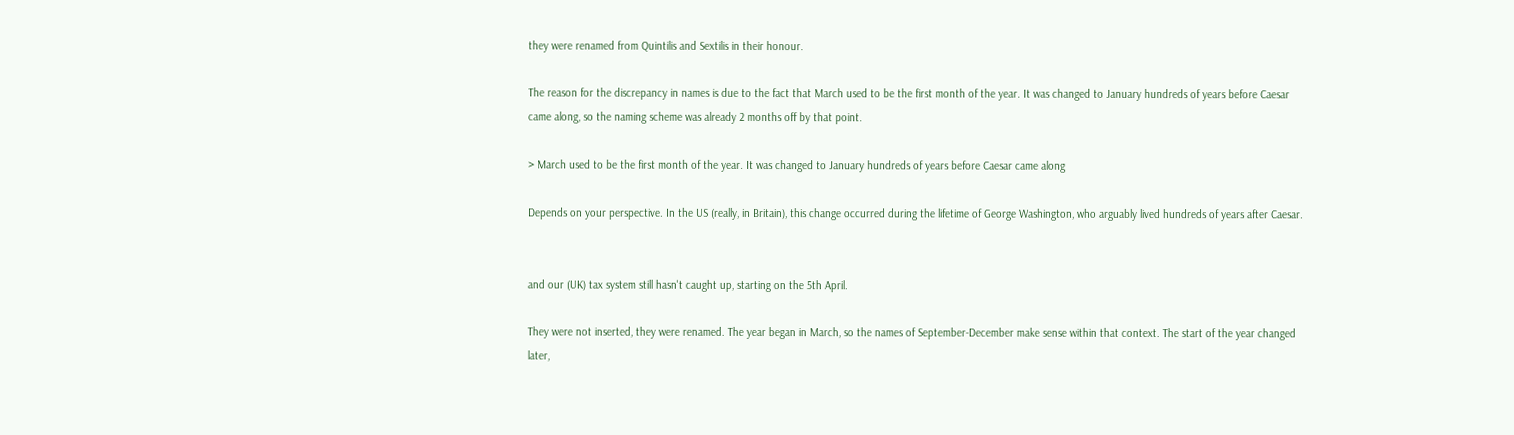they were renamed from Quintilis and Sextilis in their honour.

The reason for the discrepancy in names is due to the fact that March used to be the first month of the year. It was changed to January hundreds of years before Caesar came along, so the naming scheme was already 2 months off by that point.

> March used to be the first month of the year. It was changed to January hundreds of years before Caesar came along

Depends on your perspective. In the US (really, in Britain), this change occurred during the lifetime of George Washington, who arguably lived hundreds of years after Caesar.


and our (UK) tax system still hasn't caught up, starting on the 5th April.

They were not inserted, they were renamed. The year began in March, so the names of September-December make sense within that context. The start of the year changed later,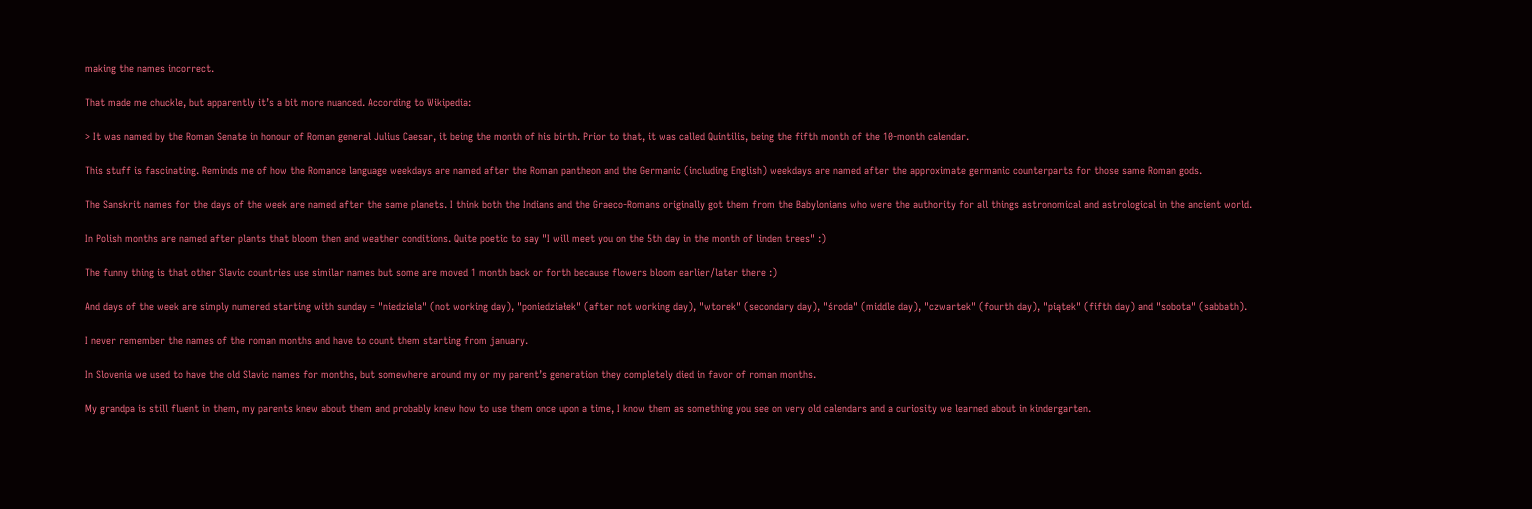making the names incorrect.

That made me chuckle, but apparently it’s a bit more nuanced. According to Wikipedia:

> It was named by the Roman Senate in honour of Roman general Julius Caesar, it being the month of his birth. Prior to that, it was called Quintilis, being the fifth month of the 10-month calendar.

This stuff is fascinating. Reminds me of how the Romance language weekdays are named after the Roman pantheon and the Germanic (including English) weekdays are named after the approximate germanic counterparts for those same Roman gods.

The Sanskrit names for the days of the week are named after the same planets. I think both the Indians and the Graeco-Romans originally got them from the Babylonians who were the authority for all things astronomical and astrological in the ancient world.

In Polish months are named after plants that bloom then and weather conditions. Quite poetic to say "I will meet you on the 5th day in the month of linden trees" :)

The funny thing is that other Slavic countries use similar names but some are moved 1 month back or forth because flowers bloom earlier/later there :)

And days of the week are simply numered starting with sunday = "niedziela" (not working day), "poniedziałek" (after not working day), "wtorek" (secondary day), "środa" (middle day), "czwartek" (fourth day), "piątek" (fifth day) and "sobota" (sabbath).

I never remember the names of the roman months and have to count them starting from january.

In Slovenia we used to have the old Slavic names for months, but somewhere around my or my parent’s generation they completely died in favor of roman months.

My grandpa is still fluent in them, my parents knew about them and probably knew how to use them once upon a time, I know them as something you see on very old calendars and a curiosity we learned about in kindergarten.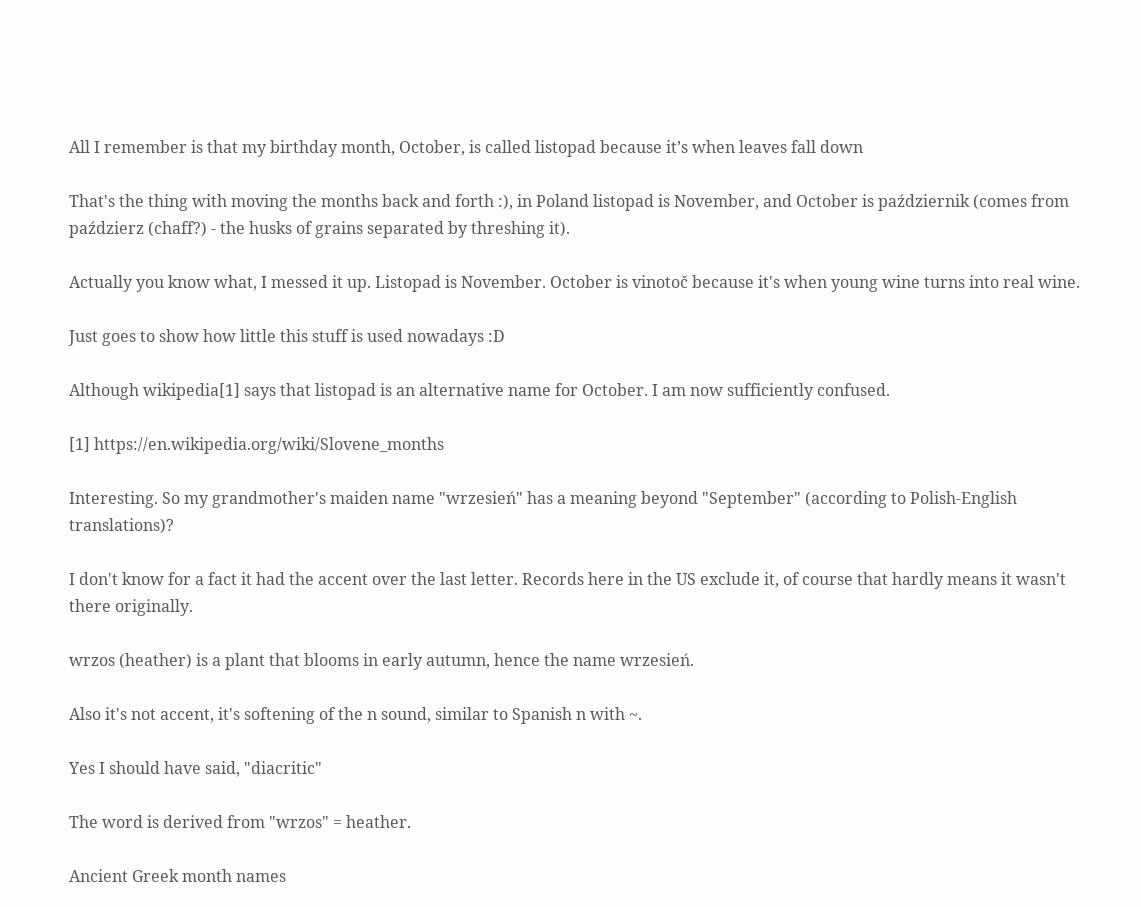All I remember is that my birthday month, October, is called listopad because it’s when leaves fall down

That's the thing with moving the months back and forth :), in Poland listopad is November, and October is październik (comes from paździerz (chaff?) - the husks of grains separated by threshing it).

Actually you know what, I messed it up. Listopad is November. October is vinotoč because it's when young wine turns into real wine.

Just goes to show how little this stuff is used nowadays :D

Although wikipedia[1] says that listopad is an alternative name for October. I am now sufficiently confused.

[1] https://en.wikipedia.org/wiki/Slovene_months

Interesting. So my grandmother's maiden name "wrzesień" has a meaning beyond "September" (according to Polish-English translations)?

I don't know for a fact it had the accent over the last letter. Records here in the US exclude it, of course that hardly means it wasn't there originally.

wrzos (heather) is a plant that blooms in early autumn, hence the name wrzesień.

Also it's not accent, it's softening of the n sound, similar to Spanish n with ~.

Yes I should have said, "diacritic"

The word is derived from "wrzos" = heather.

Ancient Greek month names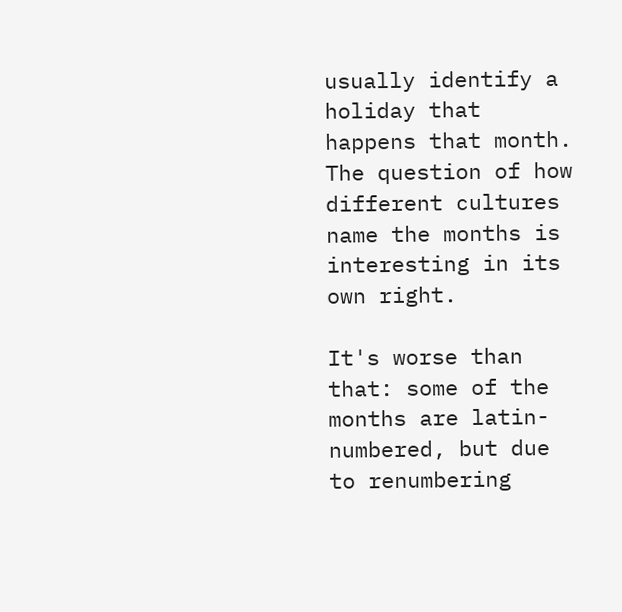usually identify a holiday that happens that month. The question of how different cultures name the months is interesting in its own right.

It's worse than that: some of the months are latin-numbered, but due to renumbering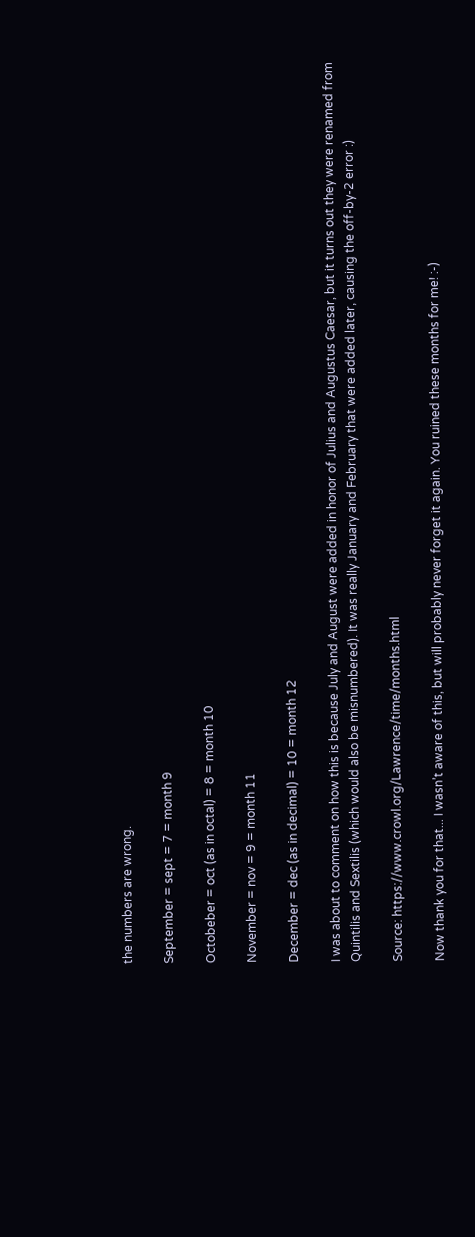the numbers are wrong.

September = sept = 7 = month 9

Octobeber = oct (as in octal) = 8 = month 10

November = nov = 9 = month 11

December = dec (as in decimal) = 10 = month 12

I was about to comment on how this is because July and August were added in honor of Julius and Augustus Caesar, but it turns out they were renamed from Quintilis and Sextilis (which would also be misnumbered). It was really January and February that were added later, causing the off-by-2 error :)

Source: https://www.crowl.org/Lawrence/time/months.html

Now thank you for that... I wasn’t aware of this, but will probably never forget it again. You ruined these months for me! :-)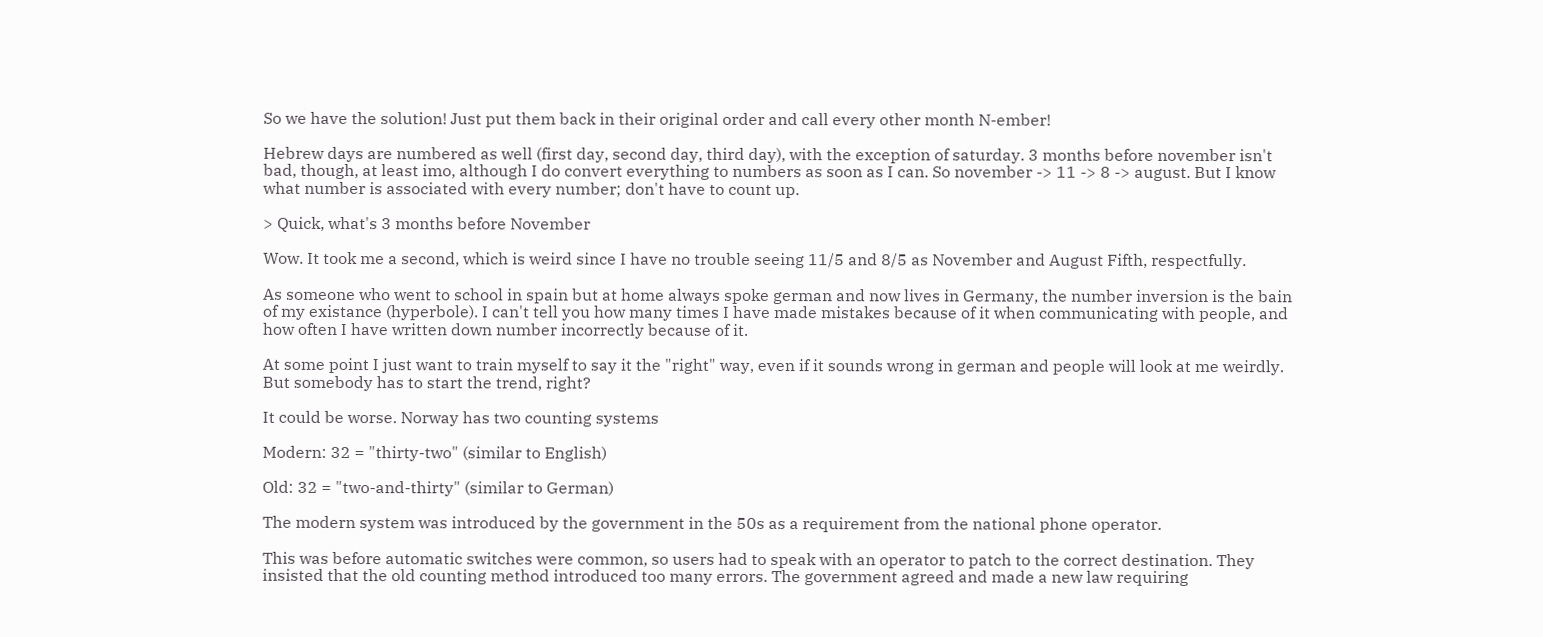So we have the solution! Just put them back in their original order and call every other month N-ember!

Hebrew days are numbered as well (first day, second day, third day), with the exception of saturday. 3 months before november isn't bad, though, at least imo, although I do convert everything to numbers as soon as I can. So november -> 11 -> 8 -> august. But I know what number is associated with every number; don't have to count up.

> Quick, what's 3 months before November

Wow. It took me a second, which is weird since I have no trouble seeing 11/5 and 8/5 as November and August Fifth, respectfully.

As someone who went to school in spain but at home always spoke german and now lives in Germany, the number inversion is the bain of my existance (hyperbole). I can't tell you how many times I have made mistakes because of it when communicating with people, and how often I have written down number incorrectly because of it.

At some point I just want to train myself to say it the "right" way, even if it sounds wrong in german and people will look at me weirdly. But somebody has to start the trend, right?

It could be worse. Norway has two counting systems

Modern: 32 = "thirty-two" (similar to English)

Old: 32 = "two-and-thirty" (similar to German)

The modern system was introduced by the government in the 50s as a requirement from the national phone operator.

This was before automatic switches were common, so users had to speak with an operator to patch to the correct destination. They insisted that the old counting method introduced too many errors. The government agreed and made a new law requiring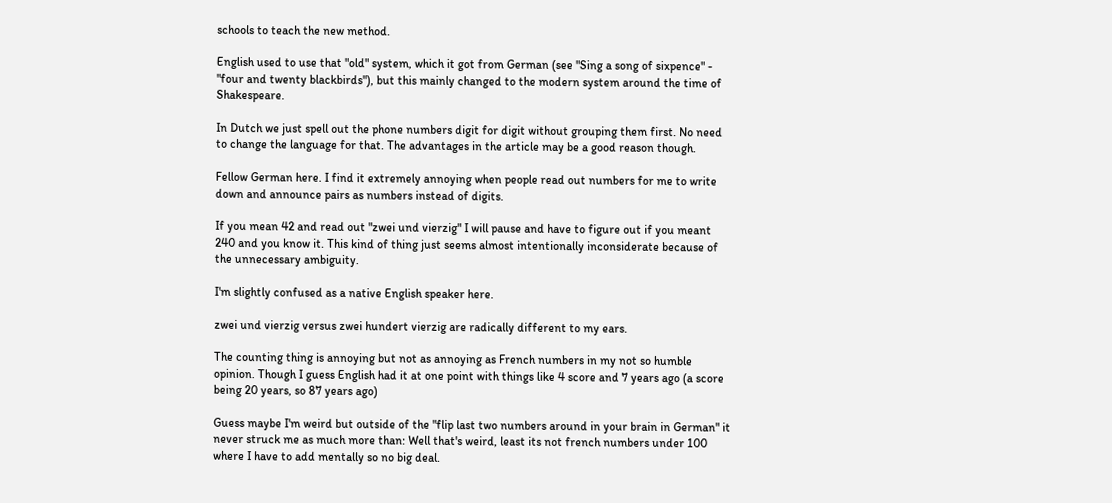schools to teach the new method.

English used to use that "old" system, which it got from German (see "Sing a song of sixpence" - "four and twenty blackbirds"), but this mainly changed to the modern system around the time of Shakespeare.

In Dutch we just spell out the phone numbers digit for digit without grouping them first. No need to change the language for that. The advantages in the article may be a good reason though.

Fellow German here. I find it extremely annoying when people read out numbers for me to write down and announce pairs as numbers instead of digits.

If you mean 42 and read out "zwei und vierzig" I will pause and have to figure out if you meant 240 and you know it. This kind of thing just seems almost intentionally inconsiderate because of the unnecessary ambiguity.

I'm slightly confused as a native English speaker here.

zwei und vierzig versus zwei hundert vierzig are radically different to my ears.

The counting thing is annoying but not as annoying as French numbers in my not so humble opinion. Though I guess English had it at one point with things like 4 score and 7 years ago (a score being 20 years, so 87 years ago)

Guess maybe I'm weird but outside of the "flip last two numbers around in your brain in German" it never struck me as much more than: Well that's weird, least its not french numbers under 100 where I have to add mentally so no big deal.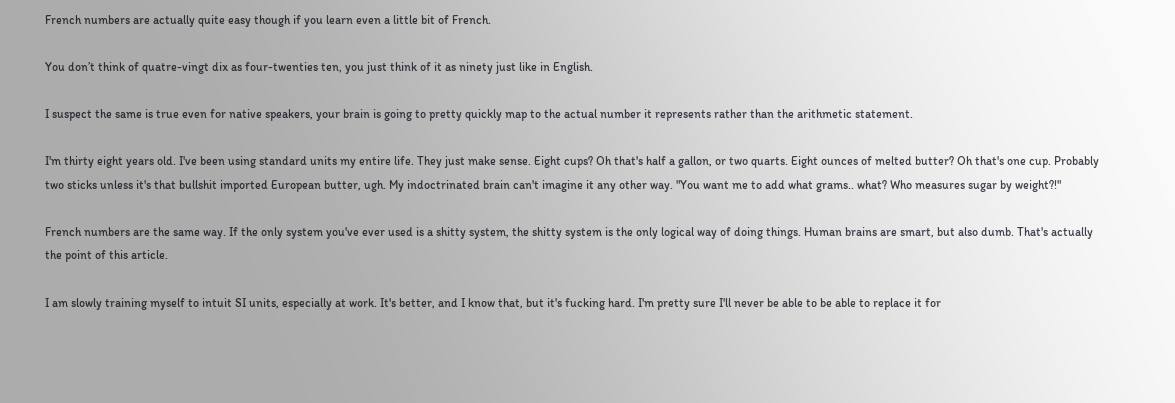French numbers are actually quite easy though if you learn even a little bit of French.

You don’t think of quatre-vingt dix as four-twenties ten, you just think of it as ninety just like in English.

I suspect the same is true even for native speakers, your brain is going to pretty quickly map to the actual number it represents rather than the arithmetic statement.

I'm thirty eight years old. I've been using standard units my entire life. They just make sense. Eight cups? Oh that's half a gallon, or two quarts. Eight ounces of melted butter? Oh that's one cup. Probably two sticks unless it's that bullshit imported European butter, ugh. My indoctrinated brain can't imagine it any other way. "You want me to add what grams.. what? Who measures sugar by weight?!"

French numbers are the same way. If the only system you've ever used is a shitty system, the shitty system is the only logical way of doing things. Human brains are smart, but also dumb. That's actually the point of this article.

I am slowly training myself to intuit SI units, especially at work. It's better, and I know that, but it's fucking hard. I'm pretty sure I'll never be able to be able to replace it for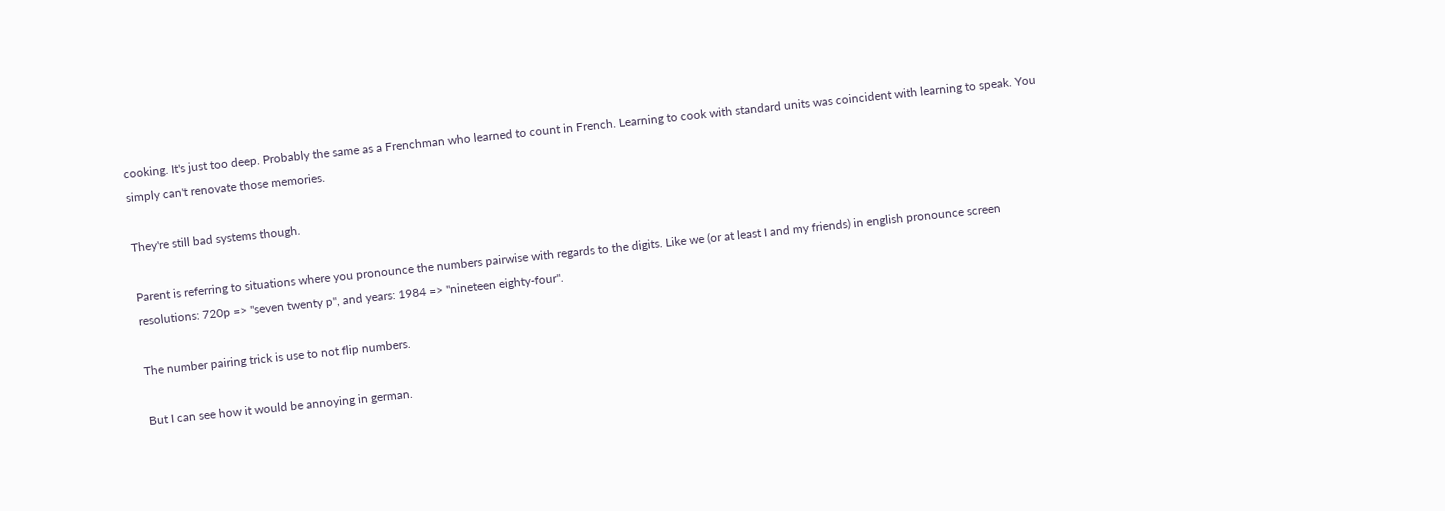cooking. It's just too deep. Probably the same as a Frenchman who learned to count in French. Learning to cook with standard units was coincident with learning to speak. You simply can't renovate those memories.

They're still bad systems though.

Parent is referring to situations where you pronounce the numbers pairwise with regards to the digits. Like we (or at least I and my friends) in english pronounce screen resolutions: 720p => "seven twenty p", and years: 1984 => "nineteen eighty-four".

The number pairing trick is use to not flip numbers.

But I can see how it would be annoying in german.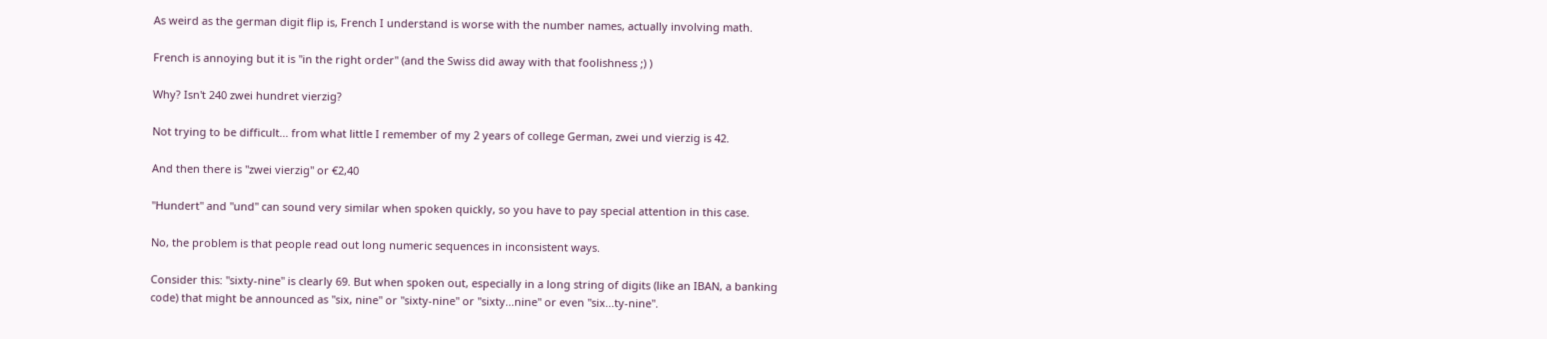As weird as the german digit flip is, French I understand is worse with the number names, actually involving math.

French is annoying but it is "in the right order" (and the Swiss did away with that foolishness ;) )

Why? Isn't 240 zwei hundret vierzig?

Not trying to be difficult... from what little I remember of my 2 years of college German, zwei und vierzig is 42.

And then there is "zwei vierzig" or €2,40

"Hundert" and "und" can sound very similar when spoken quickly, so you have to pay special attention in this case.

No, the problem is that people read out long numeric sequences in inconsistent ways.

Consider this: "sixty-nine" is clearly 69. But when spoken out, especially in a long string of digits (like an IBAN, a banking code) that might be announced as "six, nine" or "sixty-nine" or "sixty...nine" or even "six...ty-nine".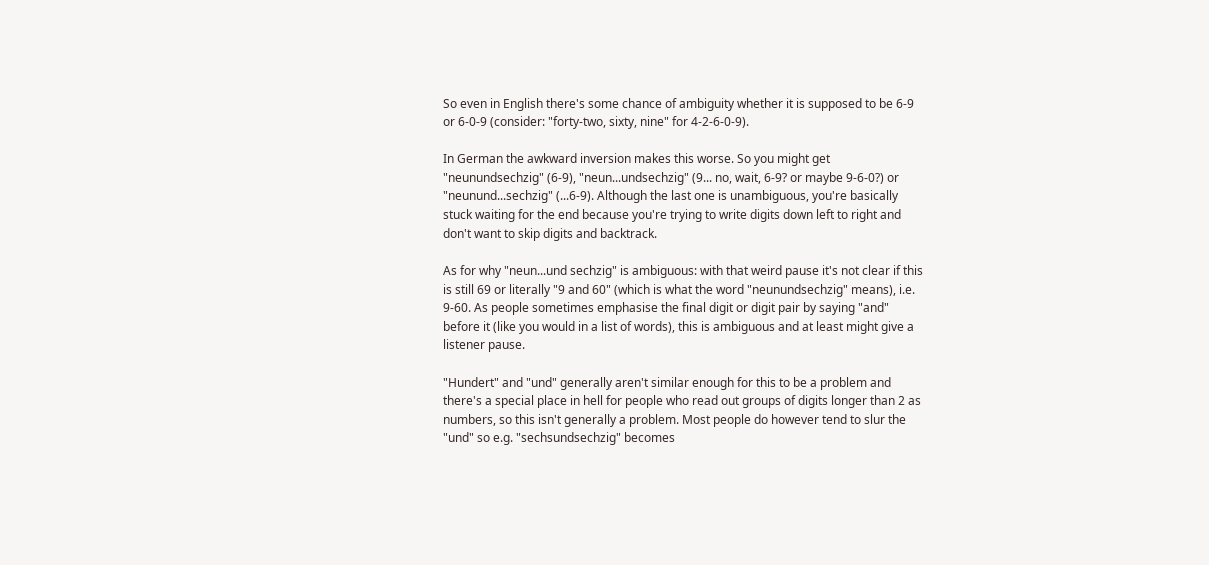So even in English there's some chance of ambiguity whether it is supposed to be 6-9 or 6-0-9 (consider: "forty-two, sixty, nine" for 4-2-6-0-9).

In German the awkward inversion makes this worse. So you might get "neunundsechzig" (6-9), "neun...undsechzig" (9... no, wait, 6-9? or maybe 9-6-0?) or "neunund...sechzig" (...6-9). Although the last one is unambiguous, you're basically stuck waiting for the end because you're trying to write digits down left to right and don't want to skip digits and backtrack.

As for why "neun...und sechzig" is ambiguous: with that weird pause it's not clear if this is still 69 or literally "9 and 60" (which is what the word "neunundsechzig" means), i.e. 9-60. As people sometimes emphasise the final digit or digit pair by saying "and" before it (like you would in a list of words), this is ambiguous and at least might give a listener pause.

"Hundert" and "und" generally aren't similar enough for this to be a problem and there's a special place in hell for people who read out groups of digits longer than 2 as numbers, so this isn't generally a problem. Most people do however tend to slur the "und" so e.g. "sechsundsechzig" becomes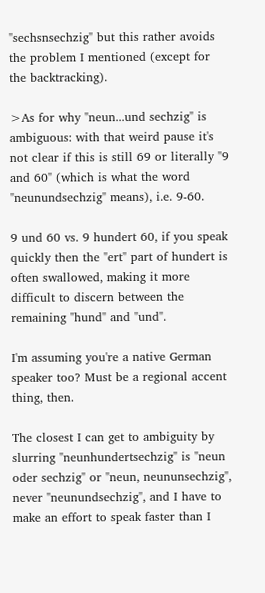"sechsnsechzig" but this rather avoids the problem I mentioned (except for the backtracking).

>As for why "neun...und sechzig" is ambiguous: with that weird pause it's not clear if this is still 69 or literally "9 and 60" (which is what the word "neunundsechzig" means), i.e. 9-60.

9 und 60 vs. 9 hundert 60, if you speak quickly then the "ert" part of hundert is often swallowed, making it more difficult to discern between the remaining "hund" and "und".

I'm assuming you're a native German speaker too? Must be a regional accent thing, then.

The closest I can get to ambiguity by slurring "neunhundertsechzig" is "neun oder sechzig" or "neun, neununsechzig", never "neunundsechzig", and I have to make an effort to speak faster than I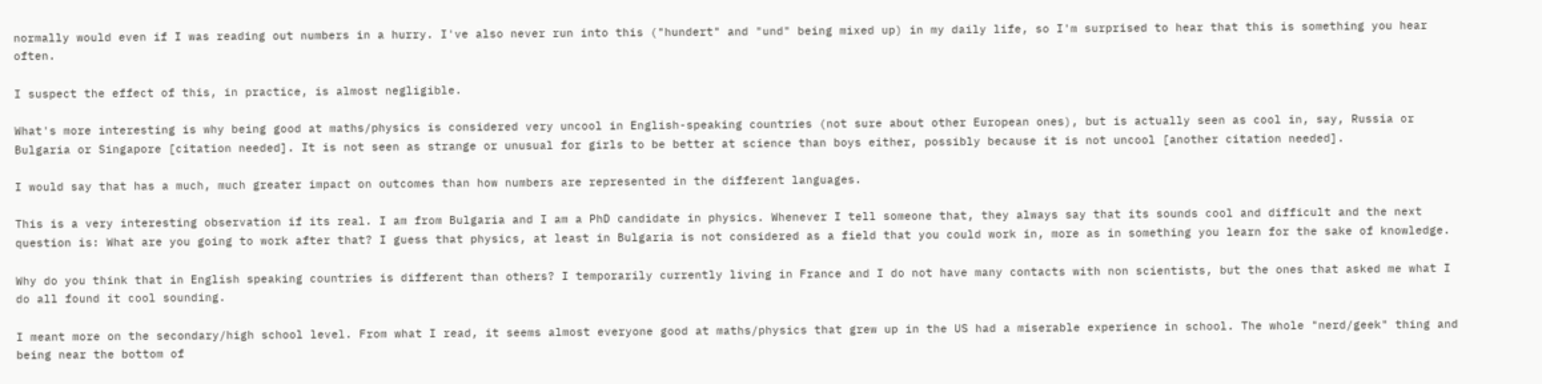normally would even if I was reading out numbers in a hurry. I've also never run into this ("hundert" and "und" being mixed up) in my daily life, so I'm surprised to hear that this is something you hear often.

I suspect the effect of this, in practice, is almost negligible.

What's more interesting is why being good at maths/physics is considered very uncool in English-speaking countries (not sure about other European ones), but is actually seen as cool in, say, Russia or Bulgaria or Singapore [citation needed]. It is not seen as strange or unusual for girls to be better at science than boys either, possibly because it is not uncool [another citation needed].

I would say that has a much, much greater impact on outcomes than how numbers are represented in the different languages.

This is a very interesting observation if its real. I am from Bulgaria and I am a PhD candidate in physics. Whenever I tell someone that, they always say that its sounds cool and difficult and the next question is: What are you going to work after that? I guess that physics, at least in Bulgaria is not considered as a field that you could work in, more as in something you learn for the sake of knowledge.

Why do you think that in English speaking countries is different than others? I temporarily currently living in France and I do not have many contacts with non scientists, but the ones that asked me what I do all found it cool sounding.

I meant more on the secondary/high school level. From what I read, it seems almost everyone good at maths/physics that grew up in the US had a miserable experience in school. The whole "nerd/geek" thing and being near the bottom of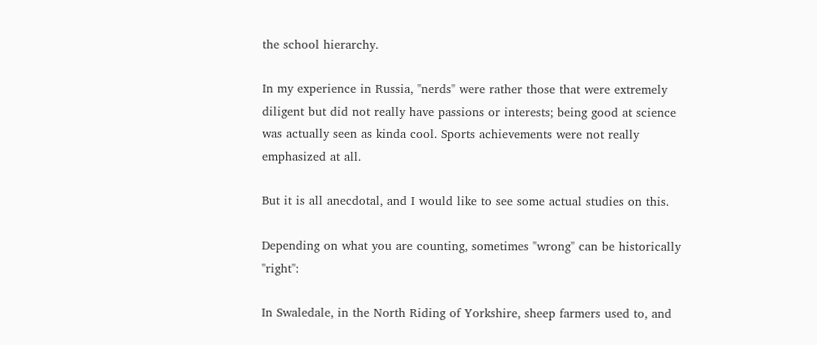the school hierarchy.

In my experience in Russia, "nerds" were rather those that were extremely diligent but did not really have passions or interests; being good at science was actually seen as kinda cool. Sports achievements were not really emphasized at all.

But it is all anecdotal, and I would like to see some actual studies on this.

Depending on what you are counting, sometimes "wrong" can be historically "right":

In Swaledale, in the North Riding of Yorkshire, sheep farmers used to, and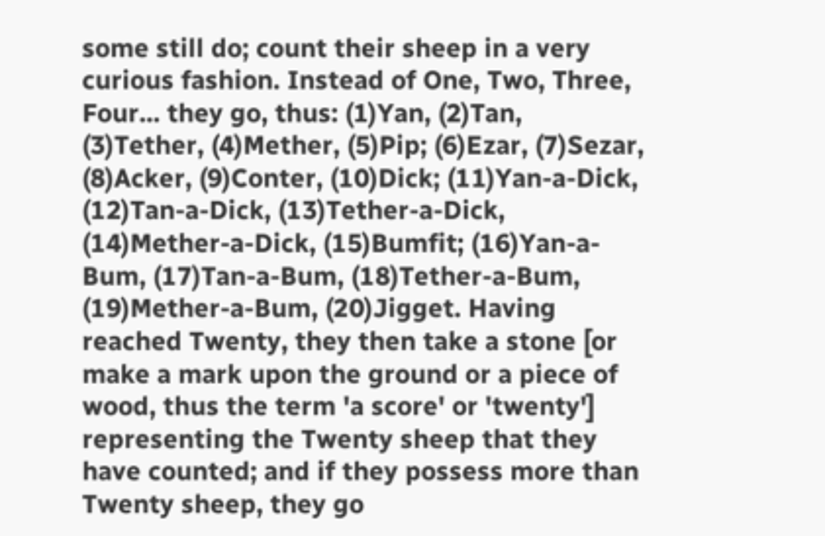some still do; count their sheep in a very curious fashion. Instead of One, Two, Three, Four... they go, thus: (1)Yan, (2)Tan, (3)Tether, (4)Mether, (5)Pip; (6)Ezar, (7)Sezar, (8)Acker, (9)Conter, (10)Dick; (11)Yan-a-Dick, (12)Tan-a-Dick, (13)Tether-a-Dick, (14)Mether-a-Dick, (15)Bumfit; (16)Yan-a-Bum, (17)Tan-a-Bum, (18)Tether-a-Bum, (19)Mether-a-Bum, (20)Jigget. Having reached Twenty, they then take a stone [or make a mark upon the ground or a piece of wood, thus the term 'a score' or 'twenty'] representing the Twenty sheep that they have counted; and if they possess more than Twenty sheep, they go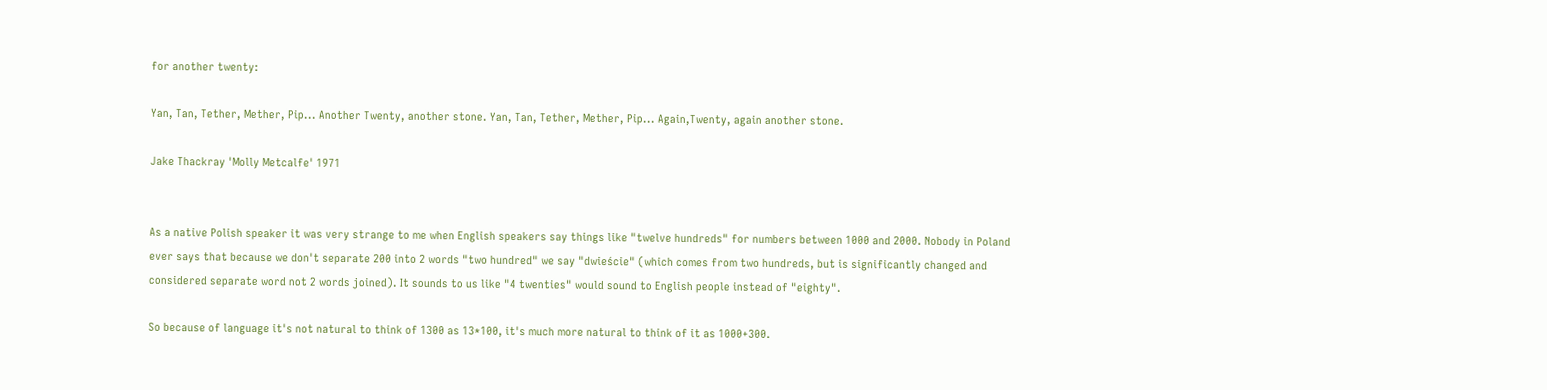for another twenty:

Yan, Tan, Tether, Mether, Pip... Another Twenty, another stone. Yan, Tan, Tether, Mether, Pip... Again,Twenty, again another stone.

Jake Thackray 'Molly Metcalfe' 1971


As a native Polish speaker it was very strange to me when English speakers say things like "twelve hundreds" for numbers between 1000 and 2000. Nobody in Poland ever says that because we don't separate 200 into 2 words "two hundred" we say "dwieście" (which comes from two hundreds, but is significantly changed and considered separate word not 2 words joined). It sounds to us like "4 twenties" would sound to English people instead of "eighty".

So because of language it's not natural to think of 1300 as 13*100, it's much more natural to think of it as 1000+300.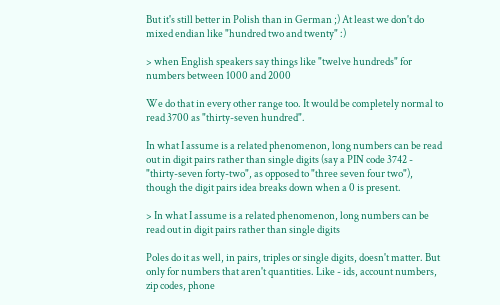But it's still better in Polish than in German ;) At least we don't do mixed endian like "hundred two and twenty" :)

> when English speakers say things like "twelve hundreds" for numbers between 1000 and 2000

We do that in every other range too. It would be completely normal to read 3700 as "thirty-seven hundred".

In what I assume is a related phenomenon, long numbers can be read out in digit pairs rather than single digits (say a PIN code 3742 - "thirty-seven forty-two", as opposed to "three seven four two"), though the digit pairs idea breaks down when a 0 is present.

> In what I assume is a related phenomenon, long numbers can be read out in digit pairs rather than single digits

Poles do it as well, in pairs, triples or single digits, doesn't matter. But only for numbers that aren't quantities. Like - ids, account numbers, zip codes, phone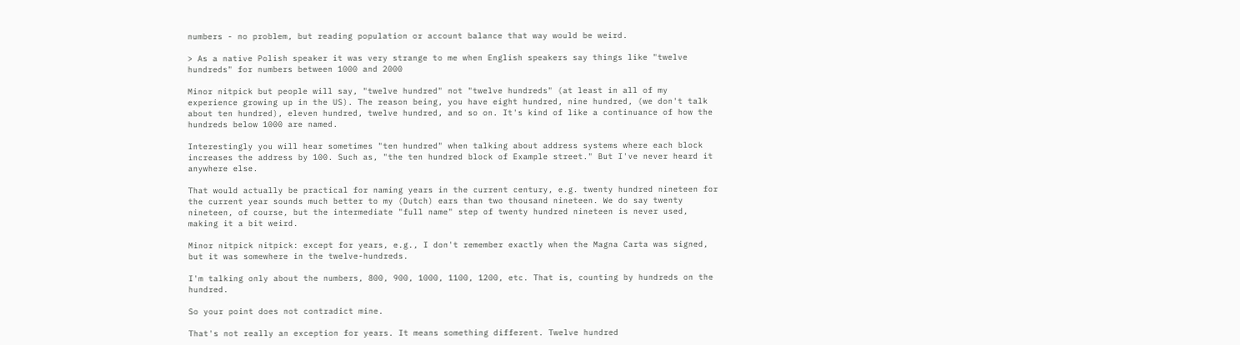numbers - no problem, but reading population or account balance that way would be weird.

> As a native Polish speaker it was very strange to me when English speakers say things like "twelve hundreds" for numbers between 1000 and 2000

Minor nitpick but people will say, "twelve hundred" not "twelve hundreds" (at least in all of my experience growing up in the US). The reason being, you have eight hundred, nine hundred, (we don't talk about ten hundred), eleven hundred, twelve hundred, and so on. It's kind of like a continuance of how the hundreds below 1000 are named.

Interestingly you will hear sometimes "ten hundred" when talking about address systems where each block increases the address by 100. Such as, "the ten hundred block of Example street." But I've never heard it anywhere else.

That would actually be practical for naming years in the current century, e.g. twenty hundred nineteen for the current year sounds much better to my (Dutch) ears than two thousand nineteen. We do say twenty nineteen, of course, but the intermediate "full name" step of twenty hundred nineteen is never used, making it a bit weird.

Minor nitpick nitpick: except for years, e.g., I don't remember exactly when the Magna Carta was signed, but it was somewhere in the twelve-hundreds.

I'm talking only about the numbers, 800, 900, 1000, 1100, 1200, etc. That is, counting by hundreds on the hundred.

So your point does not contradict mine.

That's not really an exception for years. It means something different. Twelve hundred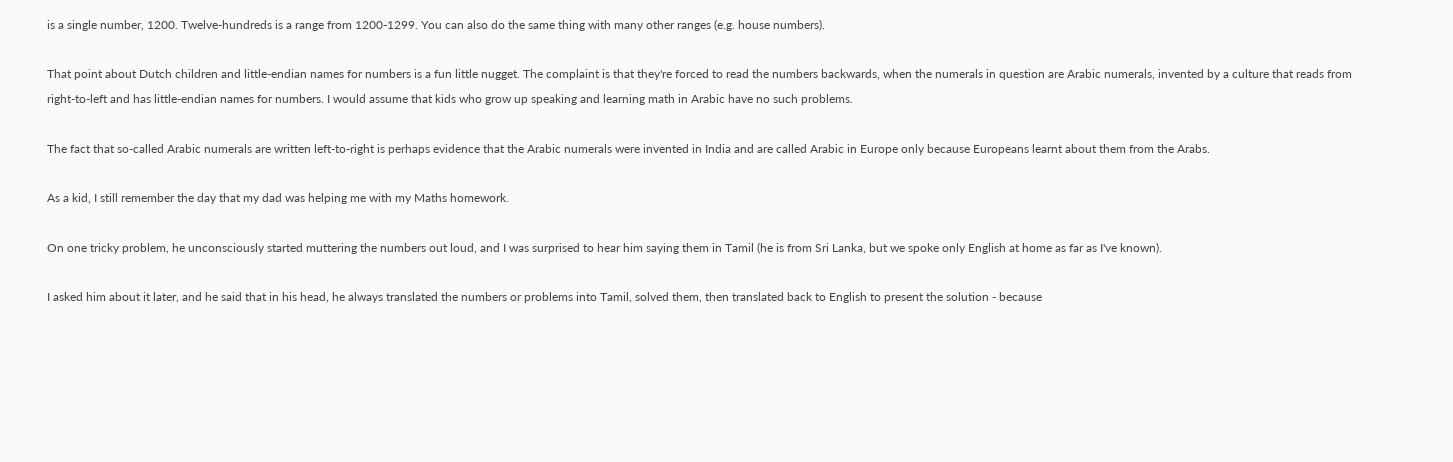is a single number, 1200. Twelve-hundreds is a range from 1200-1299. You can also do the same thing with many other ranges (e.g. house numbers).

That point about Dutch children and little-endian names for numbers is a fun little nugget. The complaint is that they're forced to read the numbers backwards, when the numerals in question are Arabic numerals, invented by a culture that reads from right-to-left and has little-endian names for numbers. I would assume that kids who grow up speaking and learning math in Arabic have no such problems.

The fact that so-called Arabic numerals are written left-to-right is perhaps evidence that the Arabic numerals were invented in India and are called Arabic in Europe only because Europeans learnt about them from the Arabs.

As a kid, I still remember the day that my dad was helping me with my Maths homework.

On one tricky problem, he unconsciously started muttering the numbers out loud, and I was surprised to hear him saying them in Tamil (he is from Sri Lanka, but we spoke only English at home as far as I've known).

I asked him about it later, and he said that in his head, he always translated the numbers or problems into Tamil, solved them, then translated back to English to present the solution - because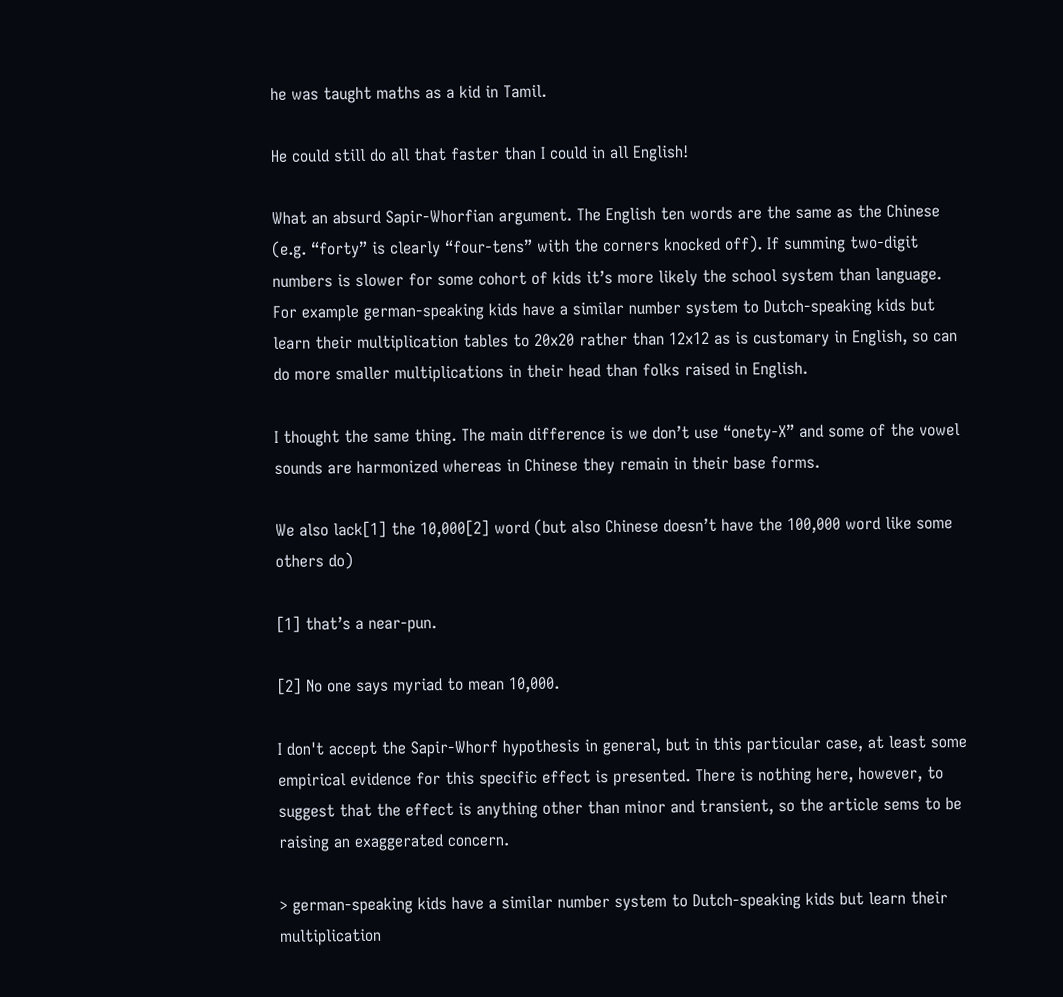he was taught maths as a kid in Tamil.

He could still do all that faster than I could in all English!

What an absurd Sapir-Whorfian argument. The English ten words are the same as the Chinese (e.g. “forty” is clearly “four-tens” with the corners knocked off). If summing two-digit numbers is slower for some cohort of kids it’s more likely the school system than language. For example german-speaking kids have a similar number system to Dutch-speaking kids but learn their multiplication tables to 20x20 rather than 12x12 as is customary in English, so can do more smaller multiplications in their head than folks raised in English.

I thought the same thing. The main difference is we don’t use “onety-X” and some of the vowel sounds are harmonized whereas in Chinese they remain in their base forms.

We also lack[1] the 10,000[2] word (but also Chinese doesn’t have the 100,000 word like some others do)

[1] that’s a near-pun.

[2] No one says myriad to mean 10,000.

I don't accept the Sapir-Whorf hypothesis in general, but in this particular case, at least some empirical evidence for this specific effect is presented. There is nothing here, however, to suggest that the effect is anything other than minor and transient, so the article sems to be raising an exaggerated concern.

> german-speaking kids have a similar number system to Dutch-speaking kids but learn their multiplication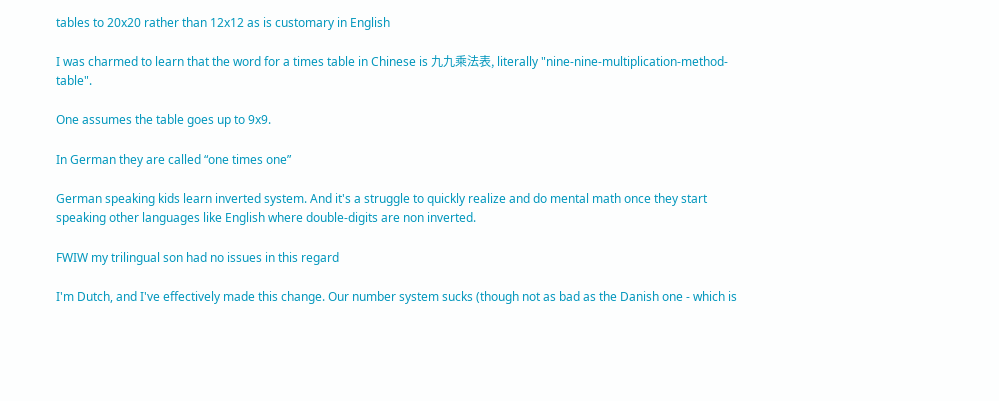tables to 20x20 rather than 12x12 as is customary in English

I was charmed to learn that the word for a times table in Chinese is 九九乘法表, literally "nine-nine-multiplication-method-table".

One assumes the table goes up to 9x9.

In German they are called “one times one”

German speaking kids learn inverted system. And it's a struggle to quickly realize and do mental math once they start speaking other languages like English where double-digits are non inverted.

FWIW my trilingual son had no issues in this regard

I'm Dutch, and I've effectively made this change. Our number system sucks (though not as bad as the Danish one - which is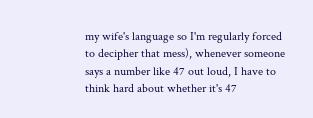my wife's language so I'm regularly forced to decipher that mess), whenever someone says a number like 47 out loud, I have to think hard about whether it's 47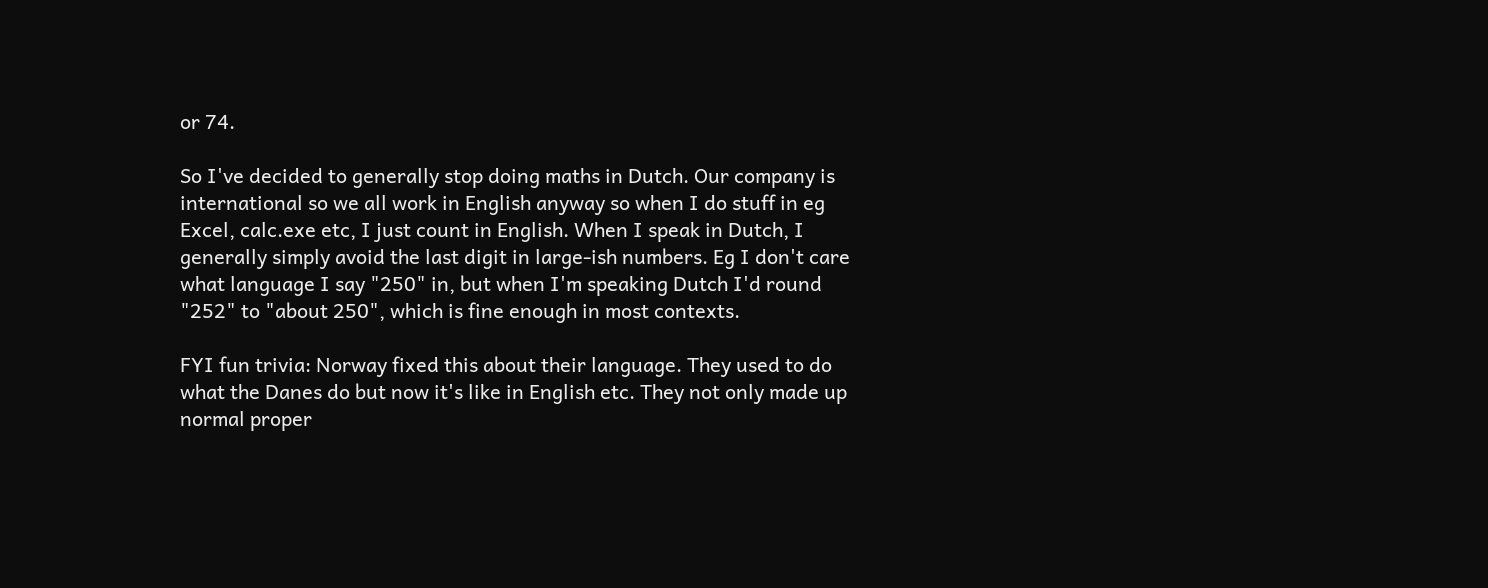or 74.

So I've decided to generally stop doing maths in Dutch. Our company is international so we all work in English anyway so when I do stuff in eg Excel, calc.exe etc, I just count in English. When I speak in Dutch, I generally simply avoid the last digit in large-ish numbers. Eg I don't care what language I say "250" in, but when I'm speaking Dutch I'd round "252" to "about 250", which is fine enough in most contexts.

FYI fun trivia: Norway fixed this about their language. They used to do what the Danes do but now it's like in English etc. They not only made up normal proper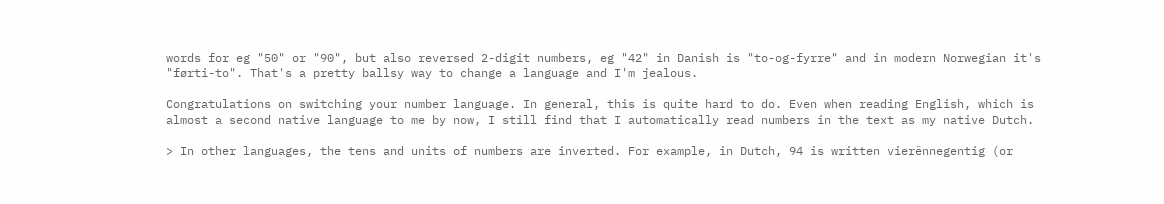words for eg "50" or "90", but also reversed 2-digit numbers, eg "42" in Danish is "to-og-fyrre" and in modern Norwegian it's "førti-to". That's a pretty ballsy way to change a language and I'm jealous.

Congratulations on switching your number language. In general, this is quite hard to do. Even when reading English, which is almost a second native language to me by now, I still find that I automatically read numbers in the text as my native Dutch.

> In other languages, the tens and units of numbers are inverted. For example, in Dutch, 94 is written vierënnegentig (or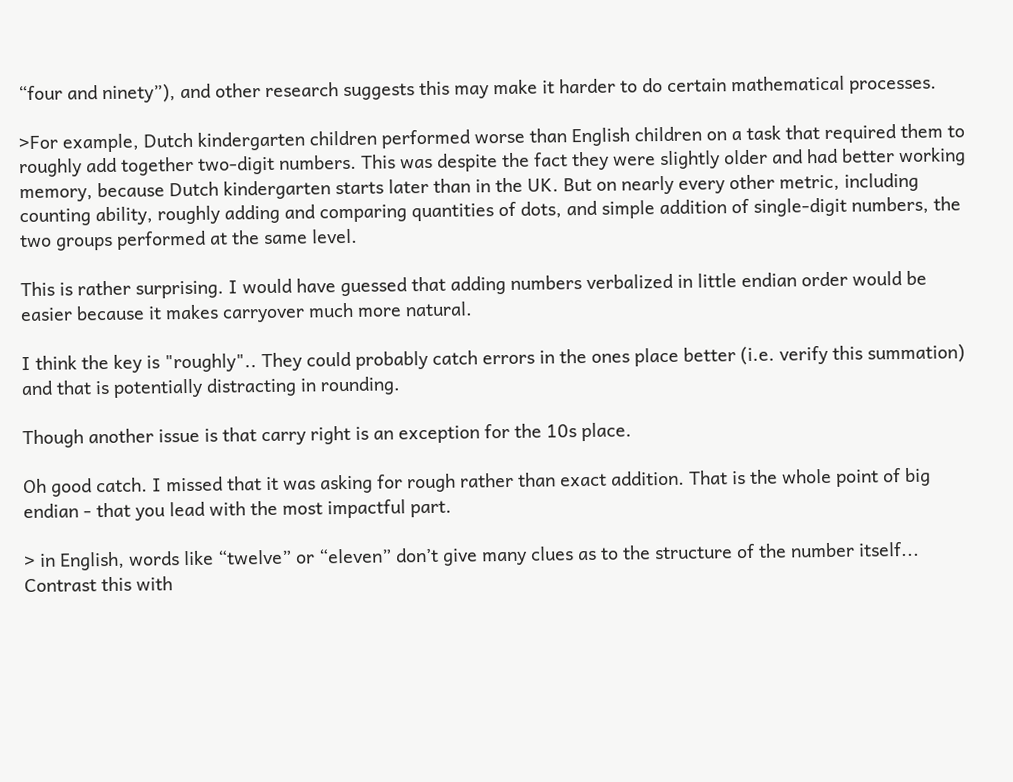“four and ninety”), and other research suggests this may make it harder to do certain mathematical processes.

>For example, Dutch kindergarten children performed worse than English children on a task that required them to roughly add together two-digit numbers. This was despite the fact they were slightly older and had better working memory, because Dutch kindergarten starts later than in the UK. But on nearly every other metric, including counting ability, roughly adding and comparing quantities of dots, and simple addition of single-digit numbers, the two groups performed at the same level.

This is rather surprising. I would have guessed that adding numbers verbalized in little endian order would be easier because it makes carryover much more natural.

I think the key is "roughly".. They could probably catch errors in the ones place better (i.e. verify this summation) and that is potentially distracting in rounding.

Though another issue is that carry right is an exception for the 10s place.

Oh good catch. I missed that it was asking for rough rather than exact addition. That is the whole point of big endian - that you lead with the most impactful part.

> in English, words like “twelve” or “eleven” don’t give many clues as to the structure of the number itself... Contrast this with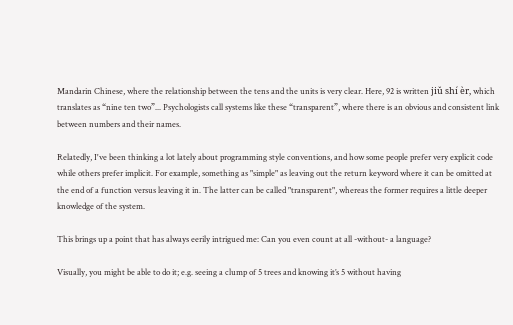Mandarin Chinese, where the relationship between the tens and the units is very clear. Here, 92 is written jiǔ shí èr, which translates as “nine ten two”... Psychologists call systems like these “transparent”, where there is an obvious and consistent link between numbers and their names.

Relatedly, I've been thinking a lot lately about programming style conventions, and how some people prefer very explicit code while others prefer implicit. For example, something as "simple" as leaving out the return keyword where it can be omitted at the end of a function versus leaving it in. The latter can be called "transparent", whereas the former requires a little deeper knowledge of the system.

This brings up a point that has always eerily intrigued me: Can you even count at all -without- a language?

Visually, you might be able to do it; e.g. seeing a clump of 5 trees and knowing it’s 5 without having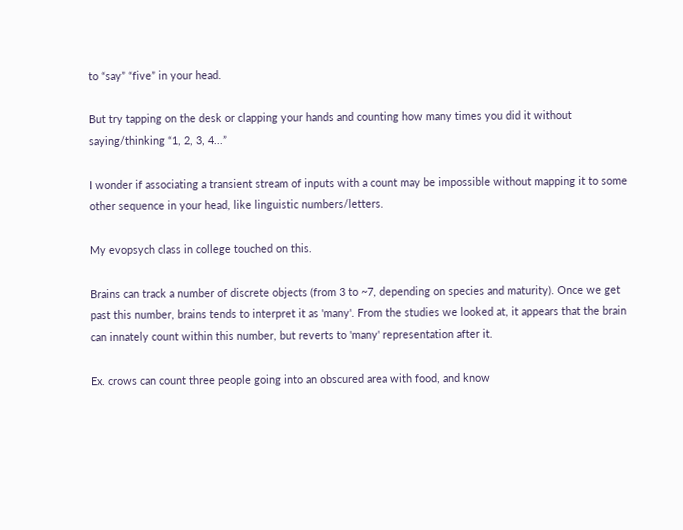to “say” “five” in your head.

But try tapping on the desk or clapping your hands and counting how many times you did it without saying/thinking “1, 2, 3, 4...”

I wonder if associating a transient stream of inputs with a count may be impossible without mapping it to some other sequence in your head, like linguistic numbers/letters.

My evopsych class in college touched on this.

Brains can track a number of discrete objects (from 3 to ~7, depending on species and maturity). Once we get past this number, brains tends to interpret it as 'many'. From the studies we looked at, it appears that the brain can innately count within this number, but reverts to 'many' representation after it.

Ex. crows can count three people going into an obscured area with food, and know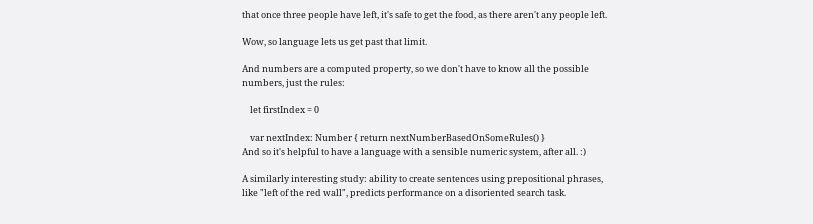that once three people have left, it's safe to get the food, as there aren't any people left.

Wow, so language lets us get past that limit.

And numbers are a computed property, so we don't have to know all the possible numbers, just the rules:

    let firstIndex = 0

    var nextIndex: Number { return nextNumberBasedOnSomeRules() }
And so it's helpful to have a language with a sensible numeric system, after all. :)

A similarly interesting study: ability to create sentences using prepositional phrases, like "left of the red wall", predicts performance on a disoriented search task.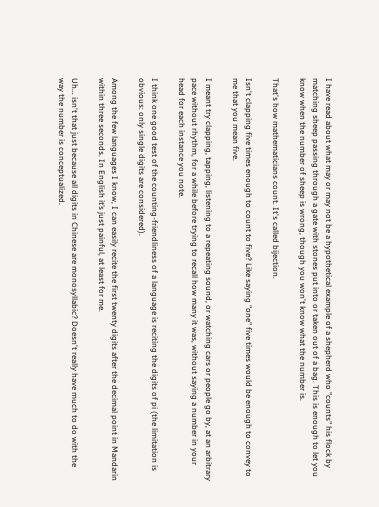I have read about what may or may not be a hypothetical example of a shepherd who "counts" his flock by matching sheep passing through a gate with stones put into or taken out of a bag. This is enough to let you know when the number of sheep is wrong, though you won't know what the number is.

That's how mathematicians count. It's called bijection.

Isn't clapping five times enough to count to five? Like saying "one" five times would be enough to convey to me that you mean five.

I meant try clapping, tapping, listening to a repeating sound, or watching cars or people go by, at an arbitrary pace without rhythm, for a while before trying to recall how many it was, without saying a number in your head for each instance you note.

I think one good test of the counting-friendliness of a language is reciting the digits of pi (the limitation is obvious: only single digits are considered).

Among the few languages I know, I can easily recite the first twenty digits after the decimal point in Mandarin within three seconds. In English it’s just painful, at least for me.

Uh... isn't that just because all digits in Chinese are monosyllabic? Doesn't really have much to do with the way the number is conceptualized.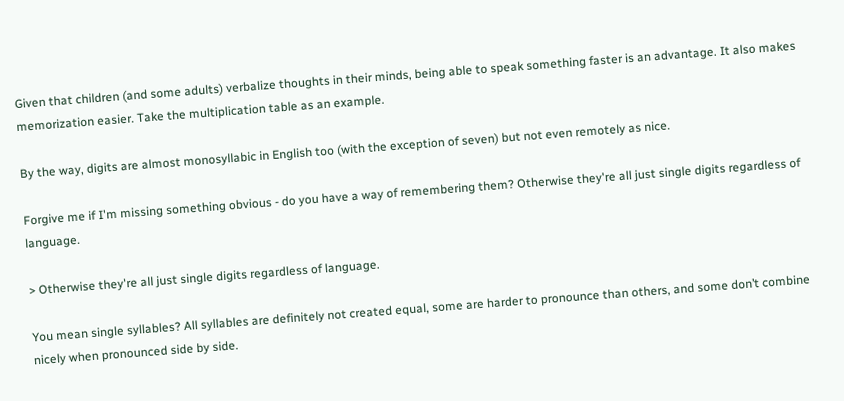Given that children (and some adults) verbalize thoughts in their minds, being able to speak something faster is an advantage. It also makes memorization easier. Take the multiplication table as an example.

By the way, digits are almost monosyllabic in English too (with the exception of seven) but not even remotely as nice.

Forgive me if I'm missing something obvious - do you have a way of remembering them? Otherwise they're all just single digits regardless of language.

> Otherwise they're all just single digits regardless of language.

You mean single syllables? All syllables are definitely not created equal, some are harder to pronounce than others, and some don’t combine nicely when pronounced side by side.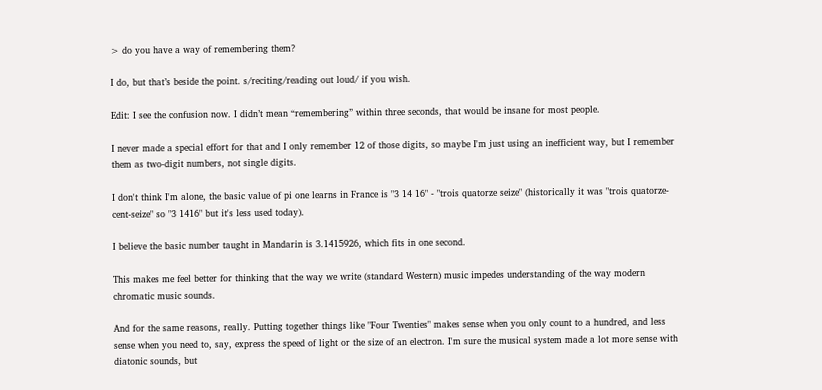> do you have a way of remembering them?

I do, but that’s beside the point. s/reciting/reading out loud/ if you wish.

Edit: I see the confusion now. I didn’t mean “remembering” within three seconds, that would be insane for most people.

I never made a special effort for that and I only remember 12 of those digits, so maybe I'm just using an inefficient way, but I remember them as two-digit numbers, not single digits.

I don't think I'm alone, the basic value of pi one learns in France is "3 14 16" - "trois quatorze seize" (historically it was "trois quatorze-cent-seize" so "3 1416" but it's less used today).

I believe the basic number taught in Mandarin is 3.1415926, which fits in one second.

This makes me feel better for thinking that the way we write (standard Western) music impedes understanding of the way modern chromatic music sounds.

And for the same reasons, really. Putting together things like "Four Twenties" makes sense when you only count to a hundred, and less sense when you need to, say, express the speed of light or the size of an electron. I'm sure the musical system made a lot more sense with diatonic sounds, but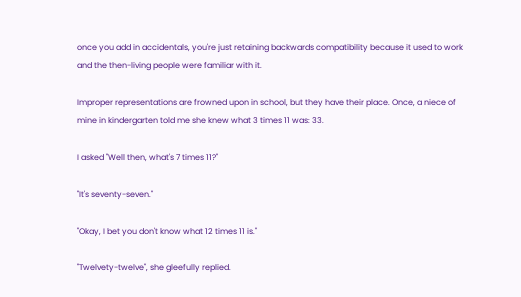once you add in accidentals, you're just retaining backwards compatibility because it used to work and the then-living people were familiar with it.

Improper representations are frowned upon in school, but they have their place. Once, a niece of mine in kindergarten told me she knew what 3 times 11 was: 33.

I asked "Well then, what's 7 times 11?"

"It's seventy-seven."

"Okay, I bet you don't know what 12 times 11 is."

"Twelvety-twelve", she gleefully replied.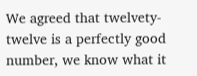We agreed that twelvety-twelve is a perfectly good number, we know what it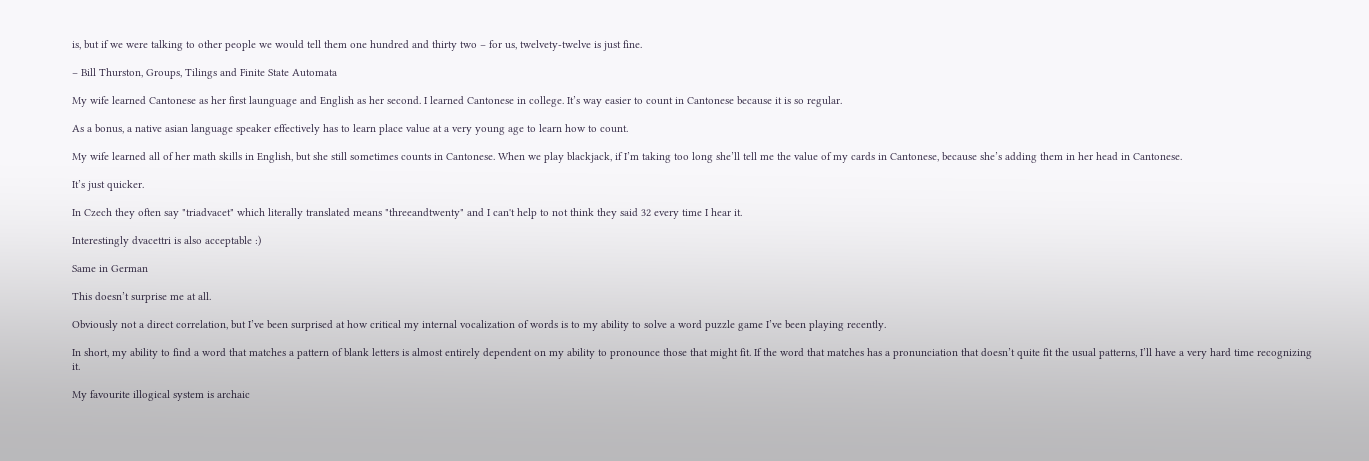is, but if we were talking to other people we would tell them one hundred and thirty two – for us, twelvety-twelve is just fine.

– Bill Thurston, Groups, Tilings and Finite State Automata

My wife learned Cantonese as her first launguage and English as her second. I learned Cantonese in college. It’s way easier to count in Cantonese because it is so regular.

As a bonus, a native asian language speaker effectively has to learn place value at a very young age to learn how to count.

My wife learned all of her math skills in English, but she still sometimes counts in Cantonese. When we play blackjack, if I’m taking too long she’ll tell me the value of my cards in Cantonese, because she’s adding them in her head in Cantonese.

It’s just quicker.

In Czech they often say "triadvacet" which literally translated means "threeandtwenty" and I can't help to not think they said 32 every time I hear it.

Interestingly dvacettri is also acceptable :)

Same in German

This doesn’t surprise me at all.

Obviously not a direct correlation, but I’ve been surprised at how critical my internal vocalization of words is to my ability to solve a word puzzle game I’ve been playing recently.

In short, my ability to find a word that matches a pattern of blank letters is almost entirely dependent on my ability to pronounce those that might fit. If the word that matches has a pronunciation that doesn’t quite fit the usual patterns, I’ll have a very hard time recognizing it.

My favourite illogical system is archaic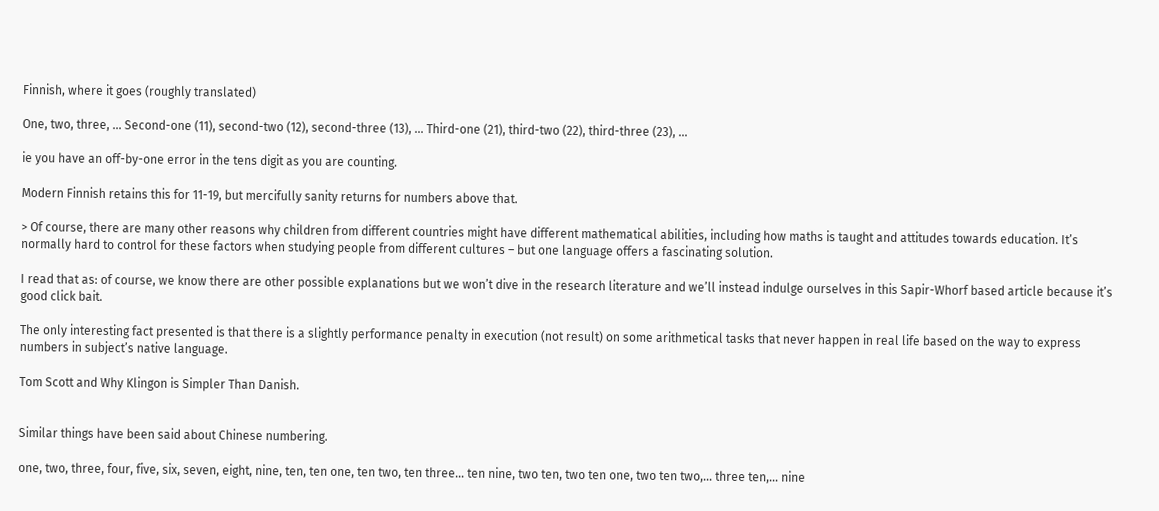Finnish, where it goes (roughly translated)

One, two, three, ... Second-one (11), second-two (12), second-three (13), ... Third-one (21), third-two (22), third-three (23), ...

ie you have an off-by-one error in the tens digit as you are counting.

Modern Finnish retains this for 11-19, but mercifully sanity returns for numbers above that.

> Of course, there are many other reasons why children from different countries might have different mathematical abilities, including how maths is taught and attitudes towards education. It’s normally hard to control for these factors when studying people from different cultures – but one language offers a fascinating solution.

I read that as: of course, we know there are other possible explanations but we won’t dive in the research literature and we’ll instead indulge ourselves in this Sapir-Whorf based article because it’s good click bait.

The only interesting fact presented is that there is a slightly performance penalty in execution (not result) on some arithmetical tasks that never happen in real life based on the way to express numbers in subject’s native language.

Tom Scott and Why Klingon is Simpler Than Danish.


Similar things have been said about Chinese numbering.

one, two, three, four, five, six, seven, eight, nine, ten, ten one, ten two, ten three… ten nine, two ten, two ten one, two ten two,… three ten,… nine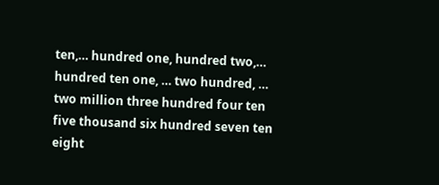ten,… hundred one, hundred two,… hundred ten one, … two hundred, … two million three hundred four ten five thousand six hundred seven ten eight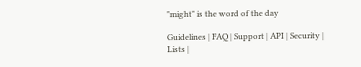"might" is the word of the day

Guidelines | FAQ | Support | API | Security | Lists |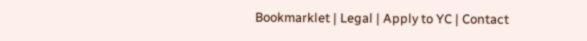Bookmarklet | Legal | Apply to YC | Contact